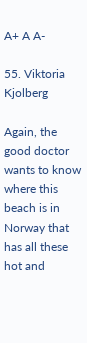A+ A A-

55. Viktoria Kjolberg

Again, the good doctor wants to know where this beach is in Norway that has all these hot and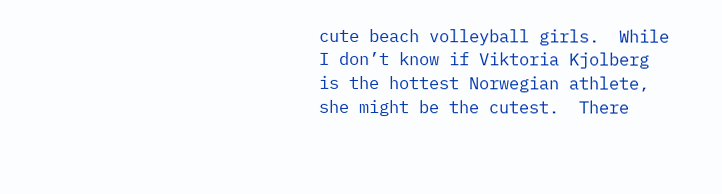cute beach volleyball girls.  While I don’t know if Viktoria Kjolberg is the hottest Norwegian athlete, she might be the cutest.  There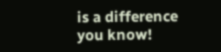is a difference you know!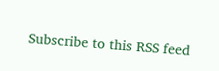Subscribe to this RSS feed